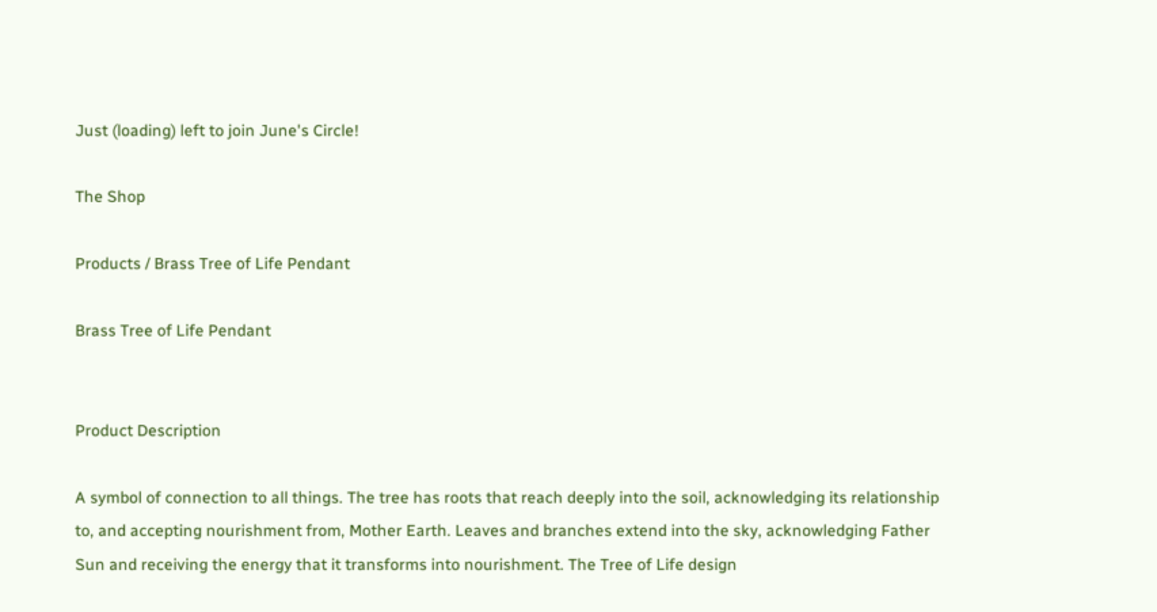Just (loading) left to join June's Circle!

The Shop

Products / Brass Tree of Life Pendant

Brass Tree of Life Pendant


Product Description

A symbol of connection to all things. The tree has roots that reach deeply into the soil, acknowledging its relationship to, and accepting nourishment from, Mother Earth. Leaves and branches extend into the sky, acknowledging Father Sun and receiving the energy that it transforms into nourishment. The Tree of Life design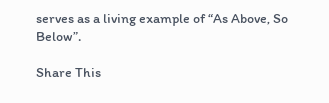serves as a living example of “As Above, So Below”.

Share This